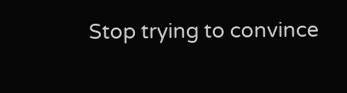Stop trying to convince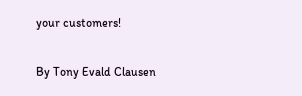your customers!

By Tony Evald Clausen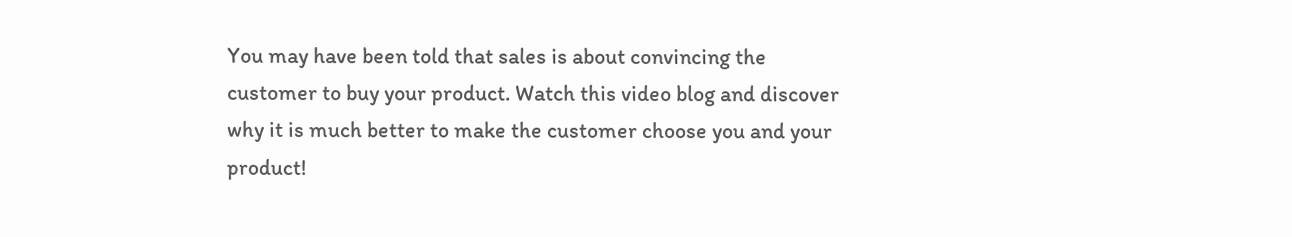You may have been told that sales is about convincing the customer to buy your product. Watch this video blog and discover why it is much better to make the customer choose you and your product!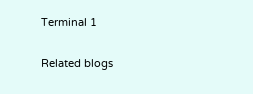Terminal 1

Related blogs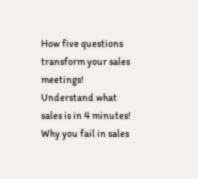How five questions transform your sales meetings!
Understand what sales is in 4 minutes!
Why you fail in sales